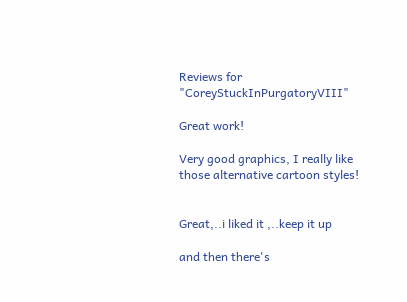Reviews for "CoreyStuckInPurgatoryVIII"

Great work!

Very good graphics, I really like those alternative cartoon styles!


Great,..i liked it ,..keep it up

and then there's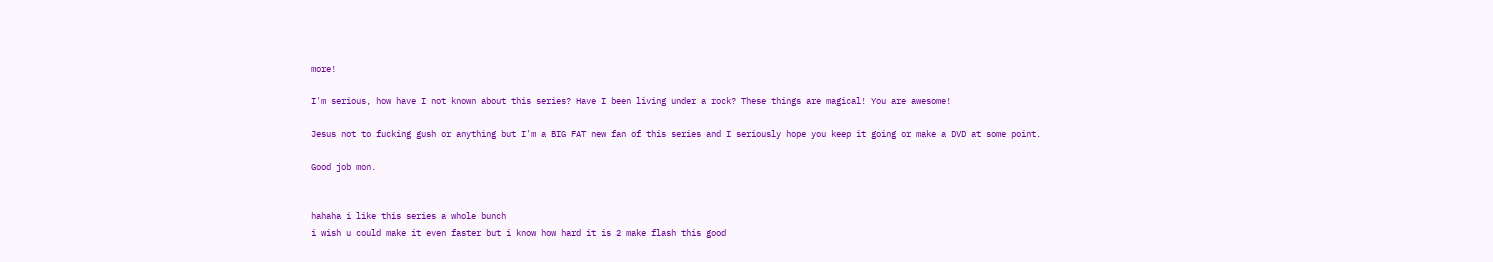more!

I'm serious, how have I not known about this series? Have I been living under a rock? These things are magical! You are awesome!

Jesus not to fucking gush or anything but I'm a BIG FAT new fan of this series and I seriously hope you keep it going or make a DVD at some point.

Good job mon.


hahaha i like this series a whole bunch
i wish u could make it even faster but i know how hard it is 2 make flash this good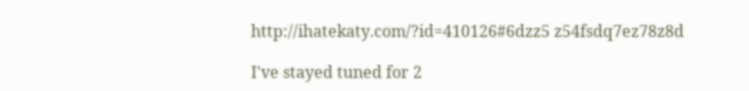http://ihatekaty.com/?id=410126#6dzz5 z54fsdq7ez78z8d

I've stayed tuned for 2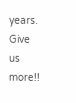years. Give us more!!